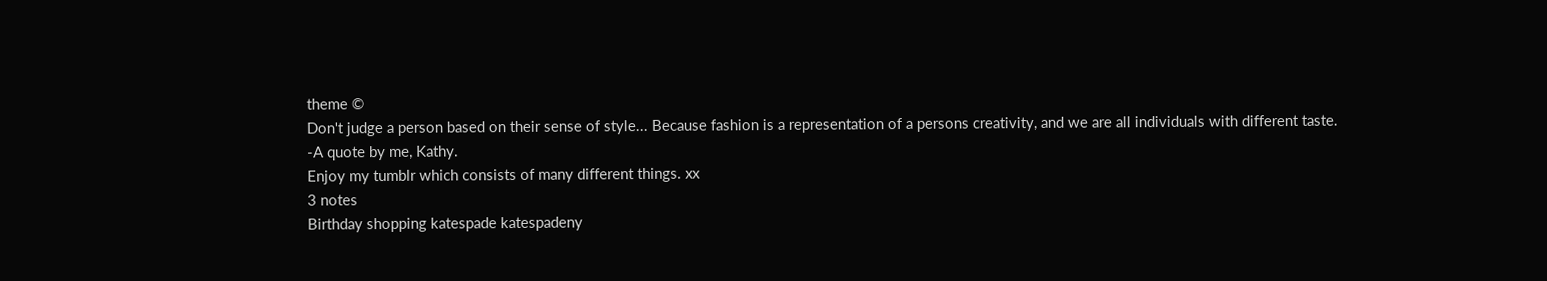theme ©
Don't judge a person based on their sense of style... Because fashion is a representation of a persons creativity, and we are all individuals with different taste.
-A quote by me, Kathy.
Enjoy my tumblr which consists of many different things. xx
3 notes
Birthday shopping katespade katespadeny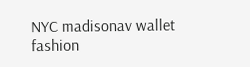NYC madisonav wallet fashion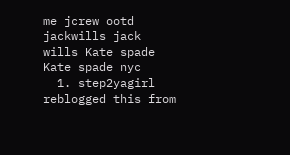me jcrew ootd jackwills jack wills Kate spade Kate spade nyc
  1. step2yagirl reblogged this from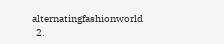alternatingfashionworld
  2.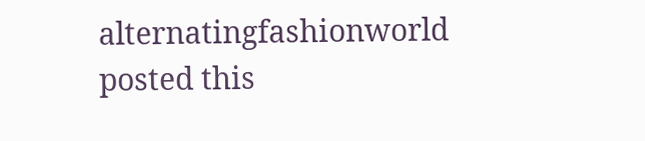alternatingfashionworld posted this